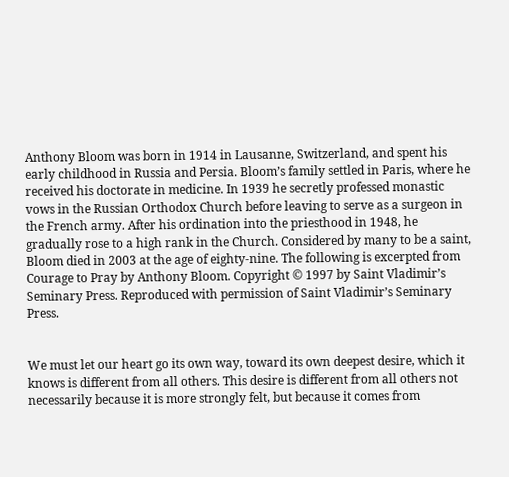Anthony Bloom was born in 1914 in Lausanne, Switzerland, and spent his early childhood in Russia and Persia. Bloom’s family settled in Paris, where he received his doctorate in medicine. In 1939 he secretly professed monastic vows in the Russian Orthodox Church before leaving to serve as a surgeon in the French army. After his ordination into the priesthood in 1948, he gradually rose to a high rank in the Church. Considered by many to be a saint, Bloom died in 2003 at the age of eighty-nine. The following is excerpted from Courage to Pray by Anthony Bloom. Copyright © 1997 by Saint Vladimir’s Seminary Press. Reproduced with permission of Saint Vladimir’s Seminary Press.


We must let our heart go its own way, toward its own deepest desire, which it knows is different from all others. This desire is different from all others not necessarily because it is more strongly felt, but because it comes from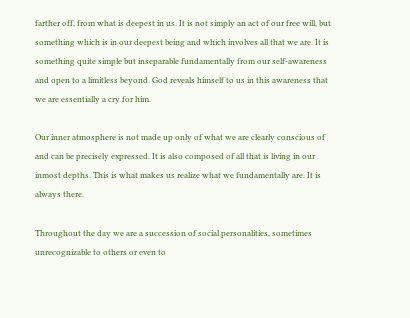farther off, from what is deepest in us. It is not simply an act of our free will, but something which is in our deepest being and which involves all that we are. It is something quite simple but inseparable fundamentally from our self-awareness and open to a limitless beyond. God reveals himself to us in this awareness that we are essentially a cry for him.

Our inner atmosphere is not made up only of what we are clearly conscious of and can be precisely expressed. It is also composed of all that is living in our inmost depths. This is what makes us realize what we fundamentally are. It is always there.

Throughout the day we are a succession of social personalities, sometimes unrecognizable to others or even to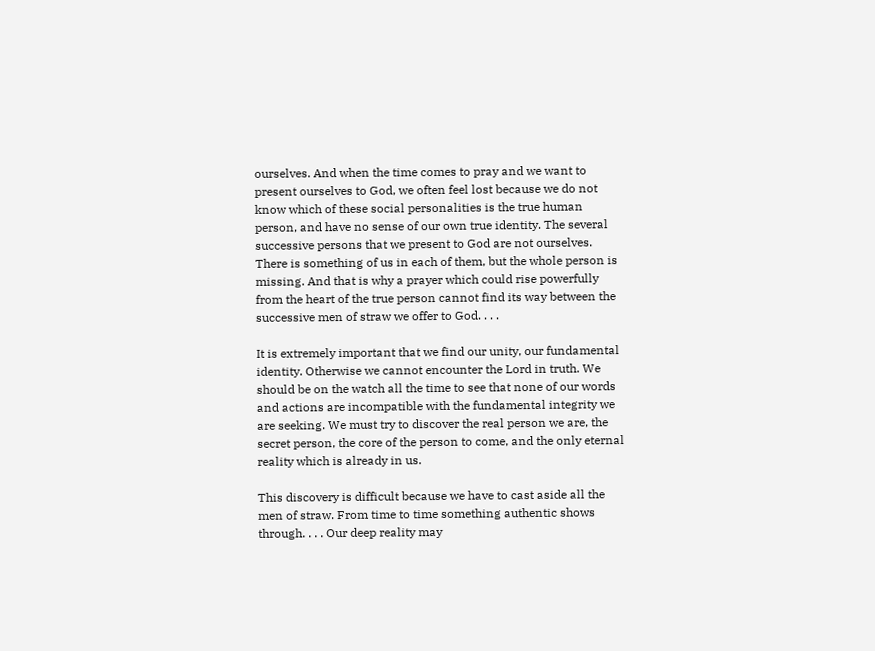ourselves. And when the time comes to pray and we want to present ourselves to God, we often feel lost because we do not know which of these social personalities is the true human person, and have no sense of our own true identity. The several successive persons that we present to God are not ourselves. There is something of us in each of them, but the whole person is missing. And that is why a prayer which could rise powerfully from the heart of the true person cannot find its way between the successive men of straw we offer to God. . . .

It is extremely important that we find our unity, our fundamental identity. Otherwise we cannot encounter the Lord in truth. We should be on the watch all the time to see that none of our words and actions are incompatible with the fundamental integrity we are seeking. We must try to discover the real person we are, the secret person, the core of the person to come, and the only eternal reality which is already in us.

This discovery is difficult because we have to cast aside all the men of straw. From time to time something authentic shows through. . . . Our deep reality may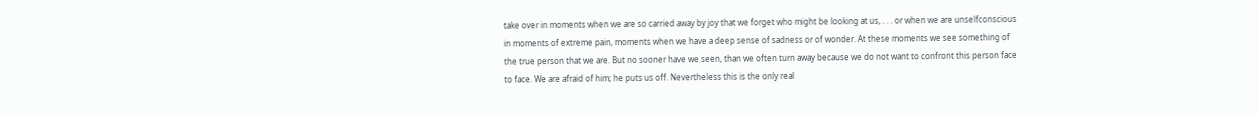take over in moments when we are so carried away by joy that we forget who might be looking at us, . . . or when we are unselfconscious in moments of extreme pain, moments when we have a deep sense of sadness or of wonder. At these moments we see something of the true person that we are. But no sooner have we seen, than we often turn away because we do not want to confront this person face to face. We are afraid of him; he puts us off. Nevertheless this is the only real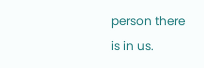person there is in us.